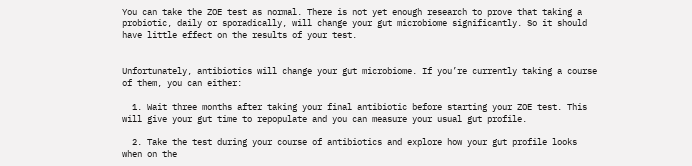You can take the ZOE test as normal. There is not yet enough research to prove that taking a probiotic, daily or sporadically, will change your gut microbiome significantly. So it should have little effect on the results of your test.


Unfortunately, antibiotics will change your gut microbiome. If you’re currently taking a course of them, you can either:

  1. Wait three months after taking your final antibiotic before starting your ZOE test. This will give your gut time to repopulate and you can measure your usual gut profile.

  2. Take the test during your course of antibiotics and explore how your gut profile looks when on the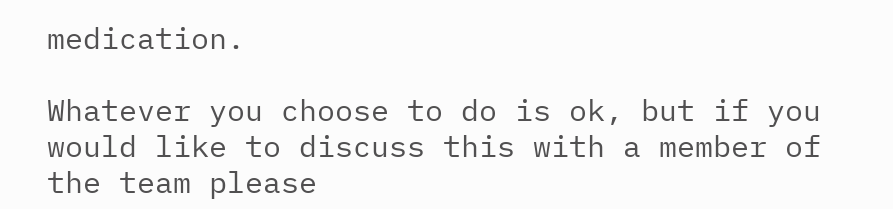medication.

Whatever you choose to do is ok, but if you would like to discuss this with a member of the team please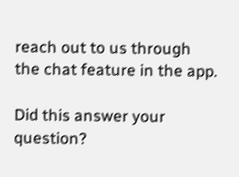reach out to us through the chat feature in the app.

Did this answer your question?